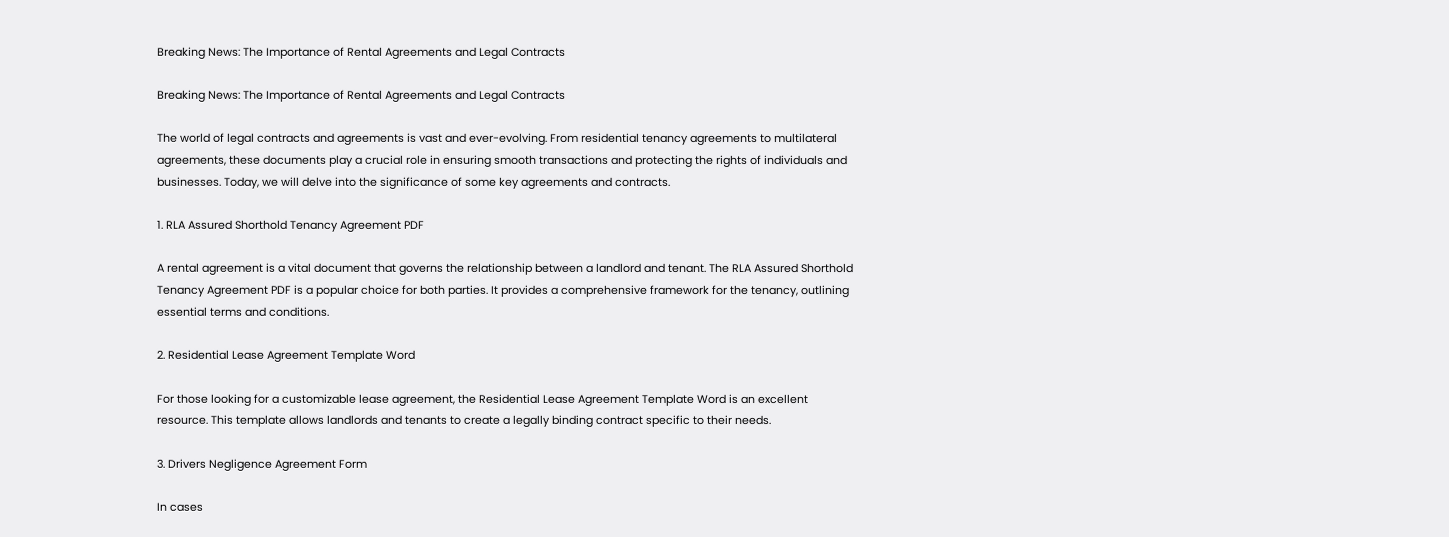Breaking News: The Importance of Rental Agreements and Legal Contracts

Breaking News: The Importance of Rental Agreements and Legal Contracts

The world of legal contracts and agreements is vast and ever-evolving. From residential tenancy agreements to multilateral agreements, these documents play a crucial role in ensuring smooth transactions and protecting the rights of individuals and businesses. Today, we will delve into the significance of some key agreements and contracts.

1. RLA Assured Shorthold Tenancy Agreement PDF

A rental agreement is a vital document that governs the relationship between a landlord and tenant. The RLA Assured Shorthold Tenancy Agreement PDF is a popular choice for both parties. It provides a comprehensive framework for the tenancy, outlining essential terms and conditions.

2. Residential Lease Agreement Template Word

For those looking for a customizable lease agreement, the Residential Lease Agreement Template Word is an excellent resource. This template allows landlords and tenants to create a legally binding contract specific to their needs.

3. Drivers Negligence Agreement Form

In cases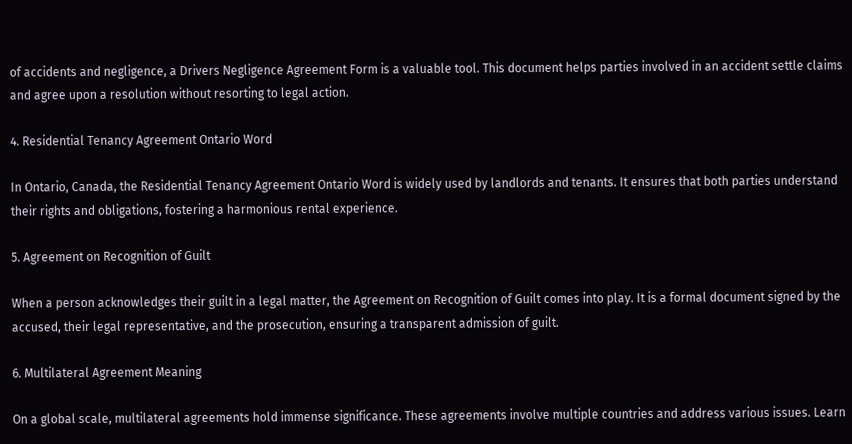of accidents and negligence, a Drivers Negligence Agreement Form is a valuable tool. This document helps parties involved in an accident settle claims and agree upon a resolution without resorting to legal action.

4. Residential Tenancy Agreement Ontario Word

In Ontario, Canada, the Residential Tenancy Agreement Ontario Word is widely used by landlords and tenants. It ensures that both parties understand their rights and obligations, fostering a harmonious rental experience.

5. Agreement on Recognition of Guilt

When a person acknowledges their guilt in a legal matter, the Agreement on Recognition of Guilt comes into play. It is a formal document signed by the accused, their legal representative, and the prosecution, ensuring a transparent admission of guilt.

6. Multilateral Agreement Meaning

On a global scale, multilateral agreements hold immense significance. These agreements involve multiple countries and address various issues. Learn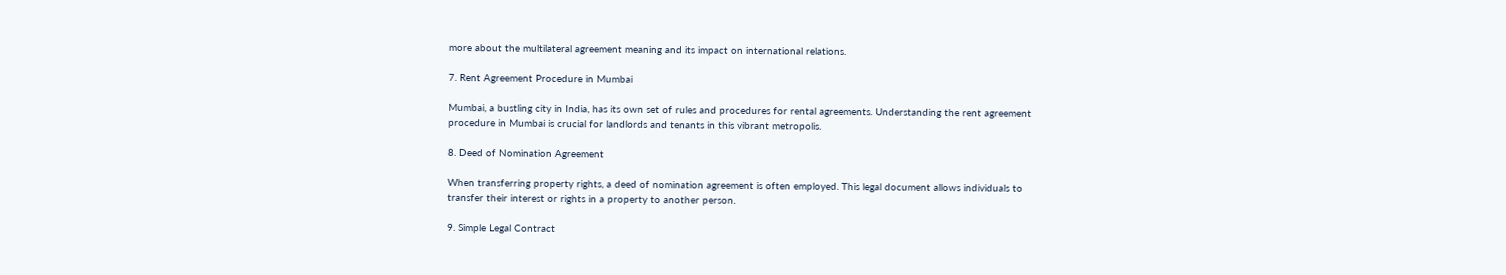more about the multilateral agreement meaning and its impact on international relations.

7. Rent Agreement Procedure in Mumbai

Mumbai, a bustling city in India, has its own set of rules and procedures for rental agreements. Understanding the rent agreement procedure in Mumbai is crucial for landlords and tenants in this vibrant metropolis.

8. Deed of Nomination Agreement

When transferring property rights, a deed of nomination agreement is often employed. This legal document allows individuals to transfer their interest or rights in a property to another person.

9. Simple Legal Contract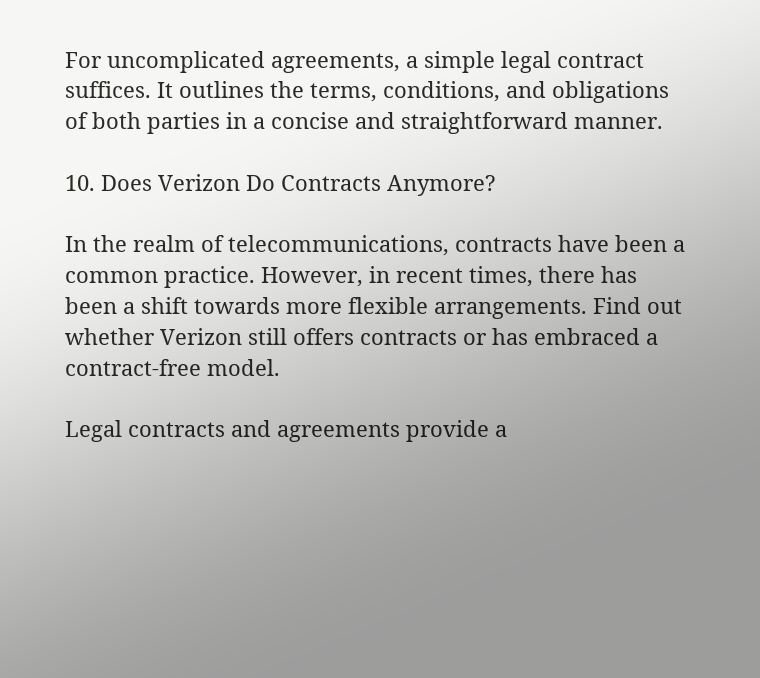For uncomplicated agreements, a simple legal contract suffices. It outlines the terms, conditions, and obligations of both parties in a concise and straightforward manner.

10. Does Verizon Do Contracts Anymore?

In the realm of telecommunications, contracts have been a common practice. However, in recent times, there has been a shift towards more flexible arrangements. Find out whether Verizon still offers contracts or has embraced a contract-free model.

Legal contracts and agreements provide a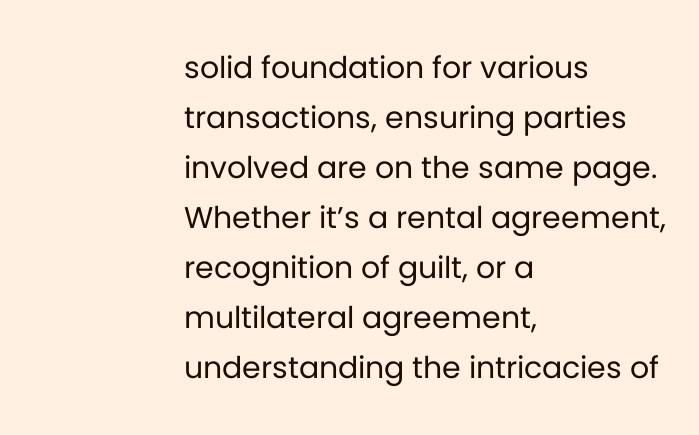solid foundation for various transactions, ensuring parties involved are on the same page. Whether it’s a rental agreement, recognition of guilt, or a multilateral agreement, understanding the intricacies of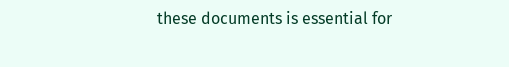these documents is essential for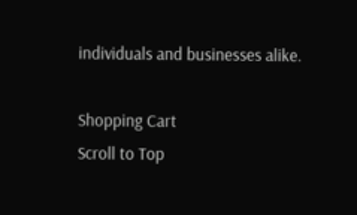individuals and businesses alike.

Shopping Cart
Scroll to Top